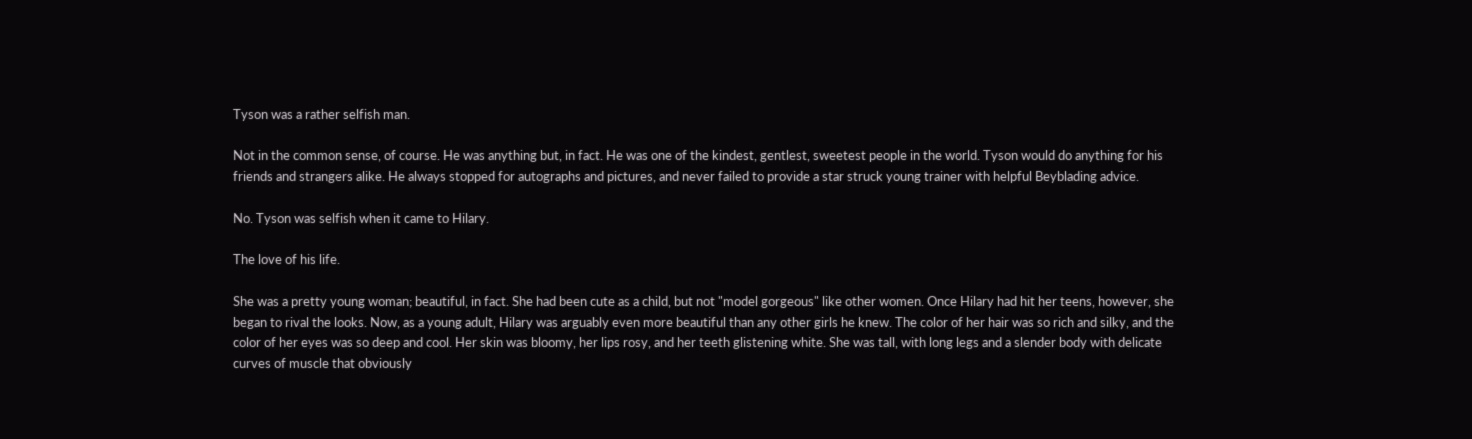Tyson was a rather selfish man.

Not in the common sense, of course. He was anything but, in fact. He was one of the kindest, gentlest, sweetest people in the world. Tyson would do anything for his friends and strangers alike. He always stopped for autographs and pictures, and never failed to provide a star struck young trainer with helpful Beyblading advice.

No. Tyson was selfish when it came to Hilary.

The love of his life.

She was a pretty young woman; beautiful, in fact. She had been cute as a child, but not "model gorgeous" like other women. Once Hilary had hit her teens, however, she began to rival the looks. Now, as a young adult, Hilary was arguably even more beautiful than any other girls he knew. The color of her hair was so rich and silky, and the color of her eyes was so deep and cool. Her skin was bloomy, her lips rosy, and her teeth glistening white. She was tall, with long legs and a slender body with delicate curves of muscle that obviously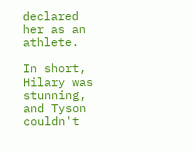declared her as an athlete.

In short, Hilary was stunning, and Tyson couldn't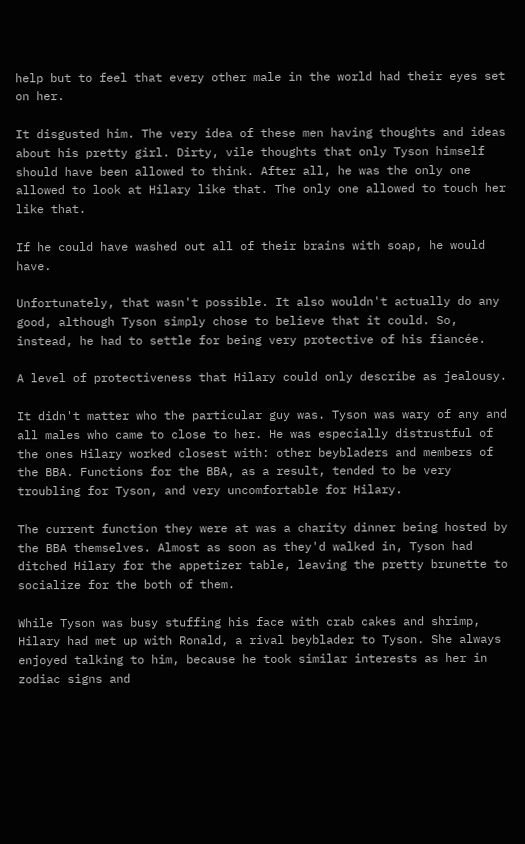help but to feel that every other male in the world had their eyes set on her.

It disgusted him. The very idea of these men having thoughts and ideas about his pretty girl. Dirty, vile thoughts that only Tyson himself should have been allowed to think. After all, he was the only one allowed to look at Hilary like that. The only one allowed to touch her like that.

If he could have washed out all of their brains with soap, he would have.

Unfortunately, that wasn't possible. It also wouldn't actually do any good, although Tyson simply chose to believe that it could. So, instead, he had to settle for being very protective of his fiancée.

A level of protectiveness that Hilary could only describe as jealousy.

It didn't matter who the particular guy was. Tyson was wary of any and all males who came to close to her. He was especially distrustful of the ones Hilary worked closest with: other beybladers and members of the BBA. Functions for the BBA, as a result, tended to be very troubling for Tyson, and very uncomfortable for Hilary.

The current function they were at was a charity dinner being hosted by the BBA themselves. Almost as soon as they'd walked in, Tyson had ditched Hilary for the appetizer table, leaving the pretty brunette to socialize for the both of them.

While Tyson was busy stuffing his face with crab cakes and shrimp, Hilary had met up with Ronald, a rival beyblader to Tyson. She always enjoyed talking to him, because he took similar interests as her in zodiac signs and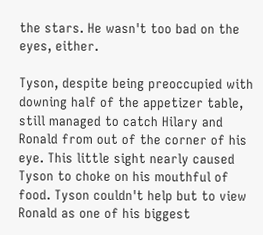the stars. He wasn't too bad on the eyes, either.

Tyson, despite being preoccupied with downing half of the appetizer table, still managed to catch Hilary and Ronald from out of the corner of his eye. This little sight nearly caused Tyson to choke on his mouthful of food. Tyson couldn't help but to view Ronald as one of his biggest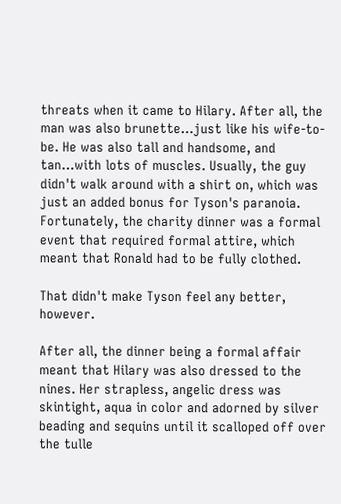threats when it came to Hilary. After all, the man was also brunette…just like his wife-to-be. He was also tall and handsome, and tan…with lots of muscles. Usually, the guy didn't walk around with a shirt on, which was just an added bonus for Tyson's paranoia. Fortunately, the charity dinner was a formal event that required formal attire, which meant that Ronald had to be fully clothed.

That didn't make Tyson feel any better, however.

After all, the dinner being a formal affair meant that Hilary was also dressed to the nines. Her strapless, angelic dress was skintight, aqua in color and adorned by silver beading and sequins until it scalloped off over the tulle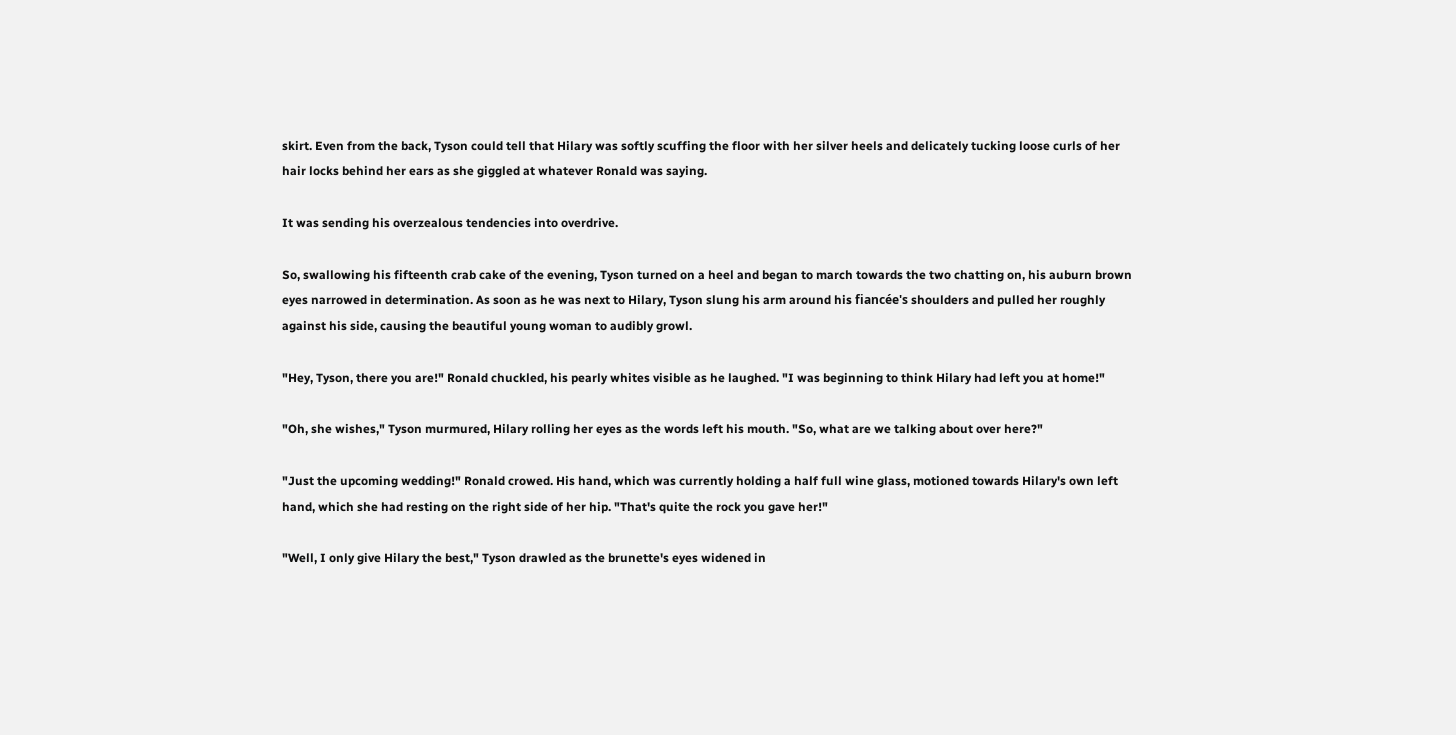skirt. Even from the back, Tyson could tell that Hilary was softly scuffing the floor with her silver heels and delicately tucking loose curls of her hair locks behind her ears as she giggled at whatever Ronald was saying.

It was sending his overzealous tendencies into overdrive.

So, swallowing his fifteenth crab cake of the evening, Tyson turned on a heel and began to march towards the two chatting on, his auburn brown eyes narrowed in determination. As soon as he was next to Hilary, Tyson slung his arm around his fiancée's shoulders and pulled her roughly against his side, causing the beautiful young woman to audibly growl.

"Hey, Tyson, there you are!" Ronald chuckled, his pearly whites visible as he laughed. "I was beginning to think Hilary had left you at home!"

"Oh, she wishes," Tyson murmured, Hilary rolling her eyes as the words left his mouth. "So, what are we talking about over here?"

"Just the upcoming wedding!" Ronald crowed. His hand, which was currently holding a half full wine glass, motioned towards Hilary's own left hand, which she had resting on the right side of her hip. "That's quite the rock you gave her!"

"Well, I only give Hilary the best," Tyson drawled as the brunette's eyes widened in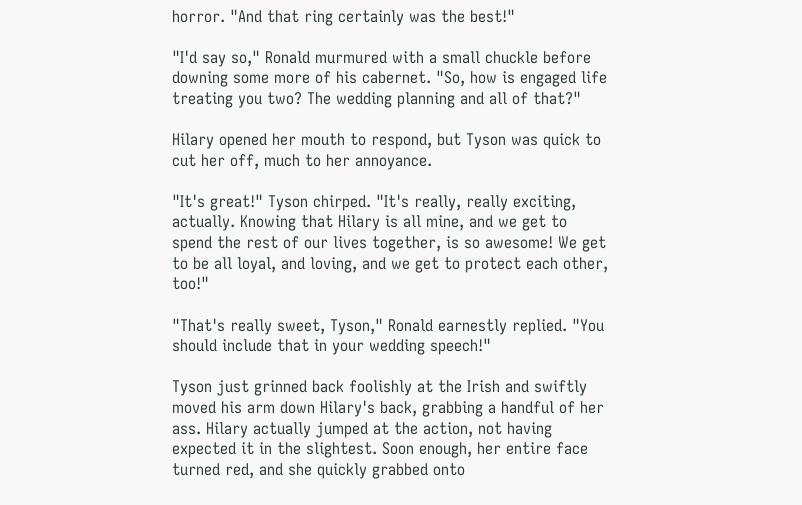horror. "And that ring certainly was the best!"

"I'd say so," Ronald murmured with a small chuckle before downing some more of his cabernet. "So, how is engaged life treating you two? The wedding planning and all of that?"

Hilary opened her mouth to respond, but Tyson was quick to cut her off, much to her annoyance.

"It's great!" Tyson chirped. "It's really, really exciting, actually. Knowing that Hilary is all mine, and we get to spend the rest of our lives together, is so awesome! We get to be all loyal, and loving, and we get to protect each other, too!"

"That's really sweet, Tyson," Ronald earnestly replied. "You should include that in your wedding speech!"

Tyson just grinned back foolishly at the Irish and swiftly moved his arm down Hilary's back, grabbing a handful of her ass. Hilary actually jumped at the action, not having expected it in the slightest. Soon enough, her entire face turned red, and she quickly grabbed onto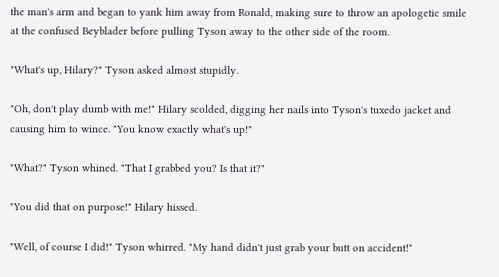the man's arm and began to yank him away from Ronald, making sure to throw an apologetic smile at the confused Beyblader before pulling Tyson away to the other side of the room.

"What's up, Hilary?" Tyson asked almost stupidly.

"Oh, don't play dumb with me!" Hilary scolded, digging her nails into Tyson's tuxedo jacket and causing him to wince. "You know exactly what's up!"

"What?" Tyson whined. "That I grabbed you? Is that it?"

"You did that on purpose!" Hilary hissed.

"Well, of course I did!" Tyson whirred. "My hand didn't just grab your butt on accident!"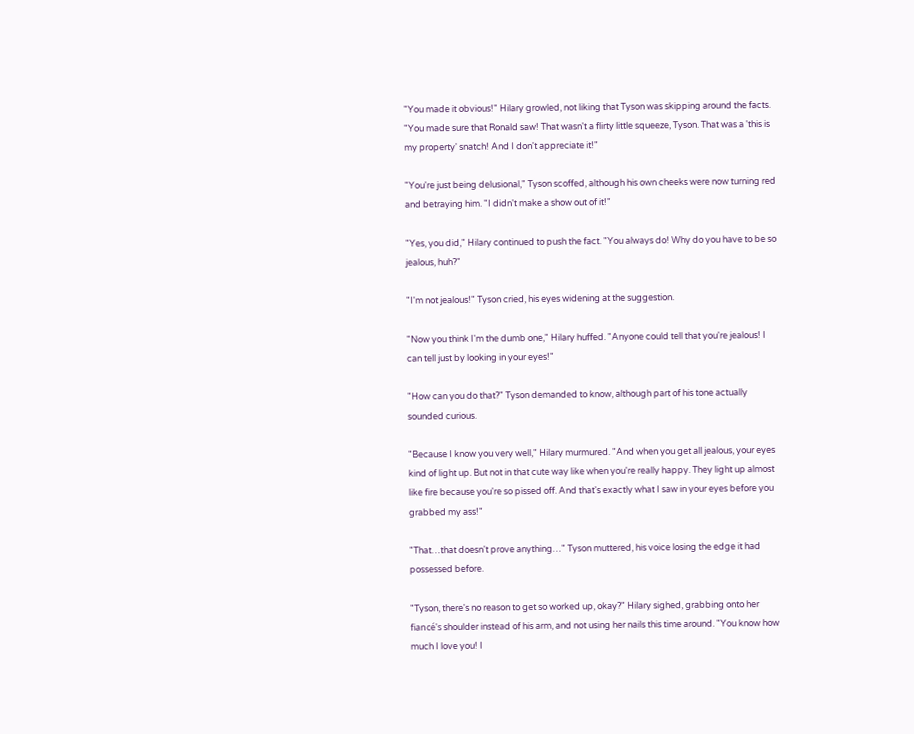"You made it obvious!" Hilary growled, not liking that Tyson was skipping around the facts. "You made sure that Ronald saw! That wasn't a flirty little squeeze, Tyson. That was a 'this is my property' snatch! And I don't appreciate it!"

"You're just being delusional," Tyson scoffed, although his own cheeks were now turning red and betraying him. "I didn't make a show out of it!"

"Yes, you did," Hilary continued to push the fact. "You always do! Why do you have to be so jealous, huh?"

"I'm not jealous!" Tyson cried, his eyes widening at the suggestion.

"Now you think I'm the dumb one," Hilary huffed. "Anyone could tell that you're jealous! I can tell just by looking in your eyes!"

"How can you do that?" Tyson demanded to know, although part of his tone actually sounded curious.

"Because I know you very well," Hilary murmured. "And when you get all jealous, your eyes kind of light up. But not in that cute way like when you're really happy. They light up almost like fire because you're so pissed off. And that's exactly what I saw in your eyes before you grabbed my ass!"

"That…that doesn't prove anything…" Tyson muttered, his voice losing the edge it had possessed before.

"Tyson, there's no reason to get so worked up, okay?" Hilary sighed, grabbing onto her fiancé's shoulder instead of his arm, and not using her nails this time around. "You know how much I love you! I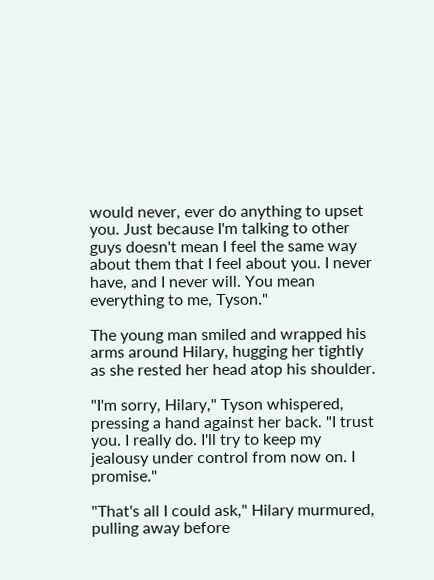would never, ever do anything to upset you. Just because I'm talking to other guys doesn't mean I feel the same way about them that I feel about you. I never have, and I never will. You mean everything to me, Tyson."

The young man smiled and wrapped his arms around Hilary, hugging her tightly as she rested her head atop his shoulder.

"I'm sorry, Hilary," Tyson whispered, pressing a hand against her back. "I trust you. I really do. I'll try to keep my jealousy under control from now on. I promise."

"That's all I could ask," Hilary murmured, pulling away before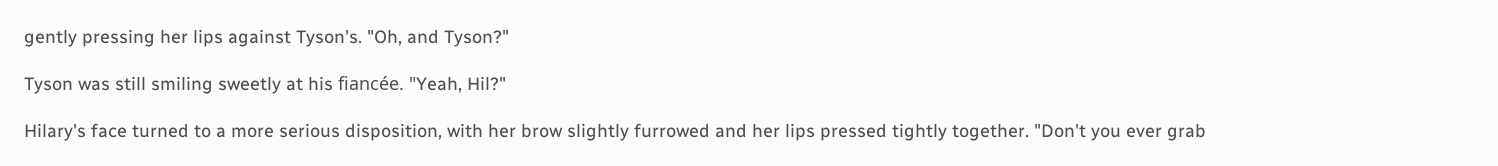gently pressing her lips against Tyson's. "Oh, and Tyson?"

Tyson was still smiling sweetly at his fiancée. "Yeah, Hil?"

Hilary's face turned to a more serious disposition, with her brow slightly furrowed and her lips pressed tightly together. "Don't you ever grab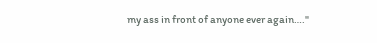my ass in front of anyone ever again…."